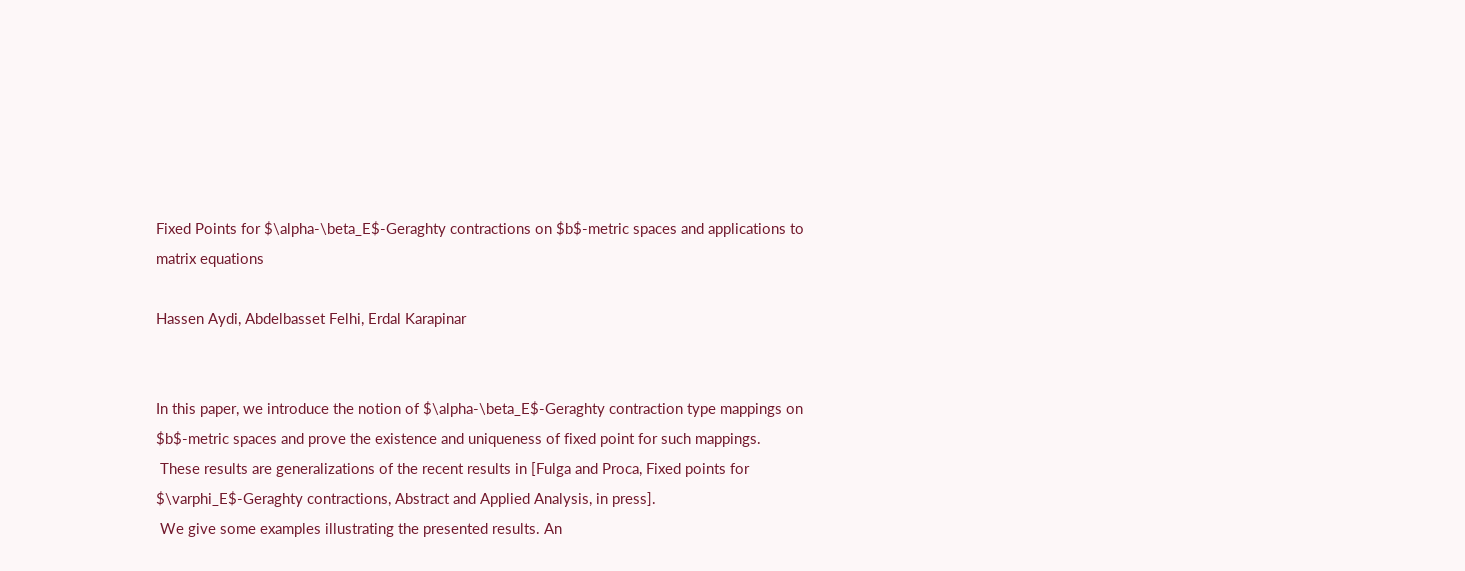Fixed Points for $\alpha-\beta_E$-Geraghty contractions on $b$-metric spaces and applications to matrix equations

Hassen Aydi, Abdelbasset Felhi, Erdal Karapinar


In this paper, we introduce the notion of $\alpha-\beta_E$-Geraghty contraction type mappings on $b$-metric spaces and prove the existence and uniqueness of fixed point for such mappings.
 These results are generalizations of the recent results in [Fulga and Proca, Fixed points for $\varphi_E$-Geraghty contractions, Abstract and Applied Analysis, in press].
 We give some examples illustrating the presented results. An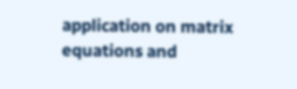application on matrix equations and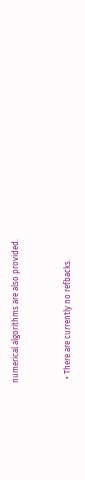numerical algorithms are also provided.


  • There are currently no refbacks.